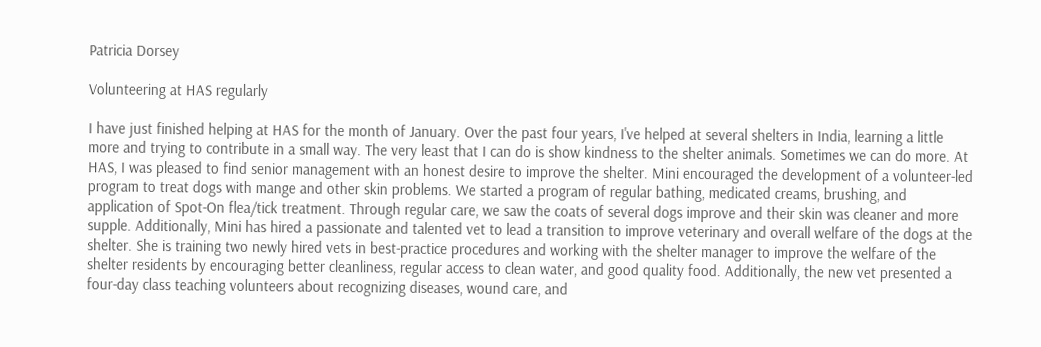Patricia Dorsey

Volunteering at HAS regularly

I have just finished helping at HAS for the month of January. Over the past four years, I've helped at several shelters in India, learning a little more and trying to contribute in a small way. The very least that I can do is show kindness to the shelter animals. Sometimes we can do more. At HAS, I was pleased to find senior management with an honest desire to improve the shelter. Mini encouraged the development of a volunteer-led program to treat dogs with mange and other skin problems. We started a program of regular bathing, medicated creams, brushing, and application of Spot-On flea/tick treatment. Through regular care, we saw the coats of several dogs improve and their skin was cleaner and more supple. Additionally, Mini has hired a passionate and talented vet to lead a transition to improve veterinary and overall welfare of the dogs at the shelter. She is training two newly hired vets in best-practice procedures and working with the shelter manager to improve the welfare of the shelter residents by encouraging better cleanliness, regular access to clean water, and good quality food. Additionally, the new vet presented a four-day class teaching volunteers about recognizing diseases, wound care, and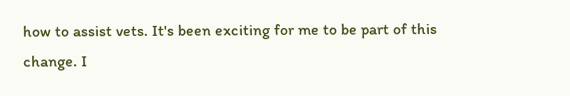how to assist vets. It's been exciting for me to be part of this change. I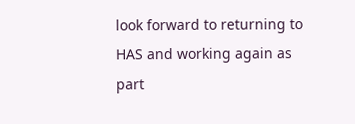look forward to returning to HAS and working again as part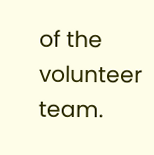of the volunteer team.